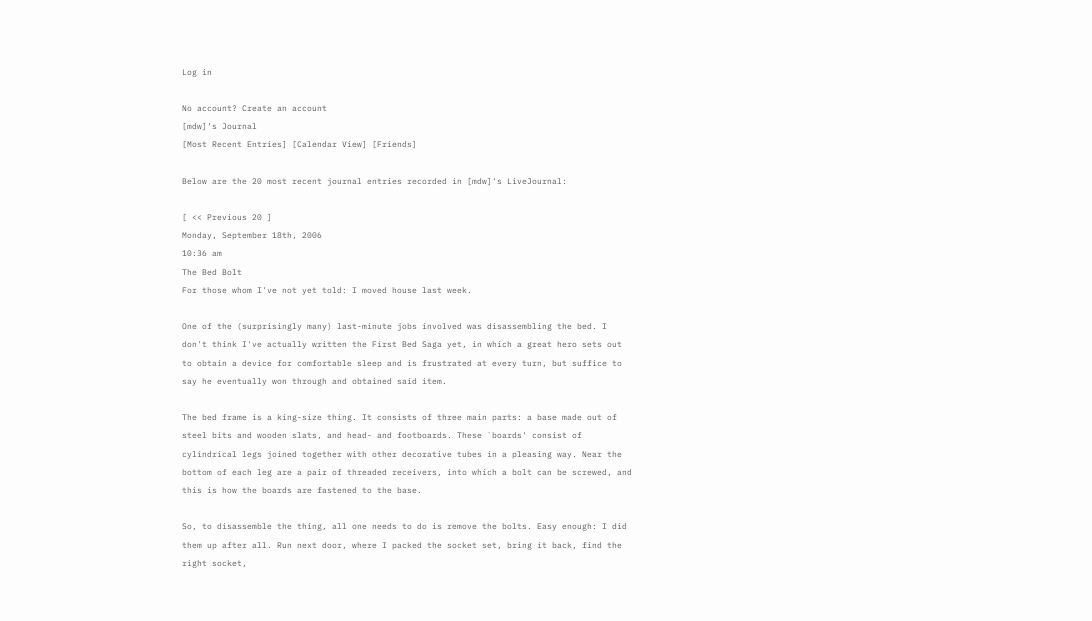Log in

No account? Create an account
[mdw]'s Journal
[Most Recent Entries] [Calendar View] [Friends]

Below are the 20 most recent journal entries recorded in [mdw]'s LiveJournal:

[ << Previous 20 ]
Monday, September 18th, 2006
10:36 am
The Bed Bolt
For those whom I've not yet told: I moved house last week.

One of the (surprisingly many) last-minute jobs involved was disassembling the bed. I don't think I've actually written the First Bed Saga yet, in which a great hero sets out to obtain a device for comfortable sleep and is frustrated at every turn, but suffice to say he eventually won through and obtained said item.

The bed frame is a king-size thing. It consists of three main parts: a base made out of steel bits and wooden slats, and head- and footboards. These `boards' consist of cylindrical legs joined together with other decorative tubes in a pleasing way. Near the bottom of each leg are a pair of threaded receivers, into which a bolt can be screwed, and this is how the boards are fastened to the base.

So, to disassemble the thing, all one needs to do is remove the bolts. Easy enough: I did them up after all. Run next door, where I packed the socket set, bring it back, find the right socket,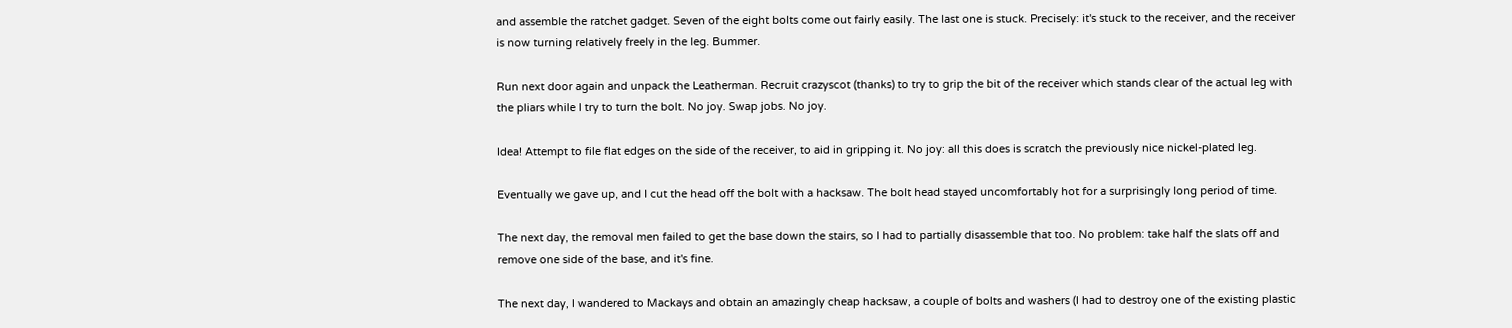and assemble the ratchet gadget. Seven of the eight bolts come out fairly easily. The last one is stuck. Precisely: it's stuck to the receiver, and the receiver is now turning relatively freely in the leg. Bummer.

Run next door again and unpack the Leatherman. Recruit crazyscot (thanks) to try to grip the bit of the receiver which stands clear of the actual leg with the pliars while I try to turn the bolt. No joy. Swap jobs. No joy.

Idea! Attempt to file flat edges on the side of the receiver, to aid in gripping it. No joy: all this does is scratch the previously nice nickel-plated leg.

Eventually we gave up, and I cut the head off the bolt with a hacksaw. The bolt head stayed uncomfortably hot for a surprisingly long period of time.

The next day, the removal men failed to get the base down the stairs, so I had to partially disassemble that too. No problem: take half the slats off and remove one side of the base, and it's fine.

The next day, I wandered to Mackays and obtain an amazingly cheap hacksaw, a couple of bolts and washers (I had to destroy one of the existing plastic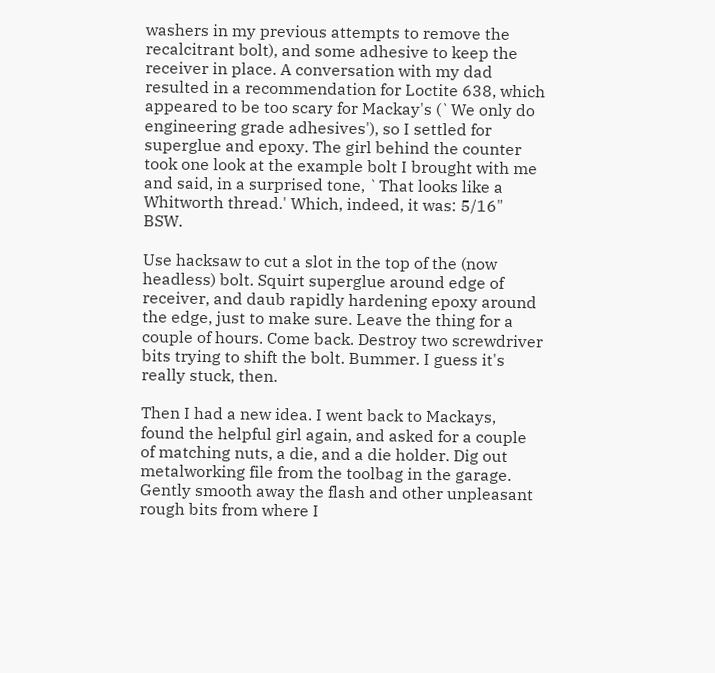washers in my previous attempts to remove the recalcitrant bolt), and some adhesive to keep the receiver in place. A conversation with my dad resulted in a recommendation for Loctite 638, which appeared to be too scary for Mackay's (`We only do engineering grade adhesives'), so I settled for superglue and epoxy. The girl behind the counter took one look at the example bolt I brought with me and said, in a surprised tone, `That looks like a Whitworth thread.' Which, indeed, it was: 5/16" BSW.

Use hacksaw to cut a slot in the top of the (now headless) bolt. Squirt superglue around edge of receiver, and daub rapidly hardening epoxy around the edge, just to make sure. Leave the thing for a couple of hours. Come back. Destroy two screwdriver bits trying to shift the bolt. Bummer. I guess it's really stuck, then.

Then I had a new idea. I went back to Mackays, found the helpful girl again, and asked for a couple of matching nuts, a die, and a die holder. Dig out metalworking file from the toolbag in the garage. Gently smooth away the flash and other unpleasant rough bits from where I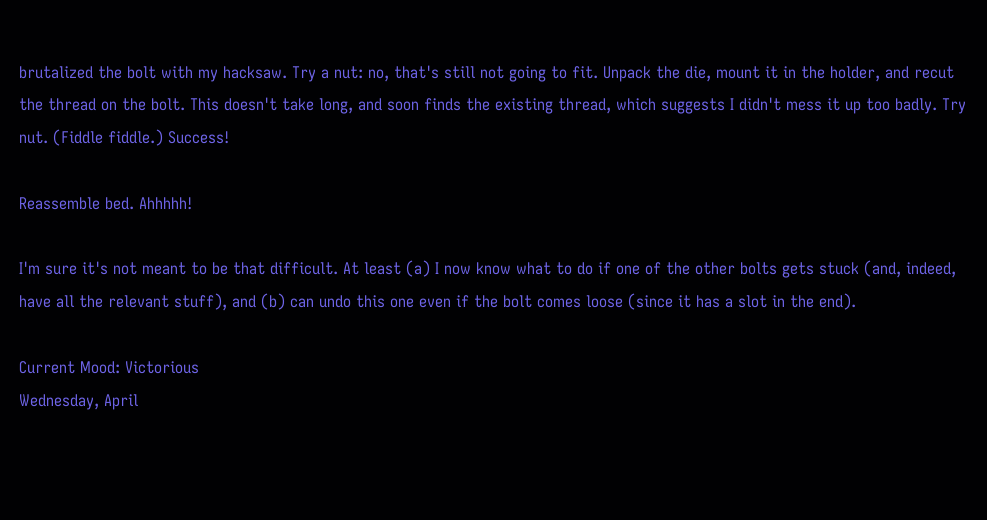brutalized the bolt with my hacksaw. Try a nut: no, that's still not going to fit. Unpack the die, mount it in the holder, and recut the thread on the bolt. This doesn't take long, and soon finds the existing thread, which suggests I didn't mess it up too badly. Try nut. (Fiddle fiddle.) Success!

Reassemble bed. Ahhhhh!

I'm sure it's not meant to be that difficult. At least (a) I now know what to do if one of the other bolts gets stuck (and, indeed, have all the relevant stuff), and (b) can undo this one even if the bolt comes loose (since it has a slot in the end).

Current Mood: Victorious
Wednesday, April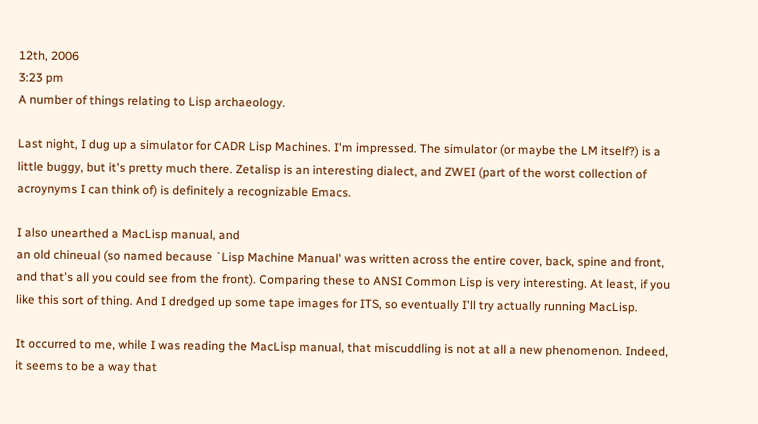12th, 2006
3:23 pm
A number of things relating to Lisp archaeology.

Last night, I dug up a simulator for CADR Lisp Machines. I'm impressed. The simulator (or maybe the LM itself?) is a little buggy, but it's pretty much there. Zetalisp is an interesting dialect, and ZWEI (part of the worst collection of acroynyms I can think of) is definitely a recognizable Emacs.

I also unearthed a MacLisp manual, and
an old chineual (so named because `Lisp Machine Manual' was written across the entire cover, back, spine and front, and that's all you could see from the front). Comparing these to ANSI Common Lisp is very interesting. At least, if you like this sort of thing. And I dredged up some tape images for ITS, so eventually I'll try actually running MacLisp.

It occurred to me, while I was reading the MacLisp manual, that miscuddling is not at all a new phenomenon. Indeed, it seems to be a way that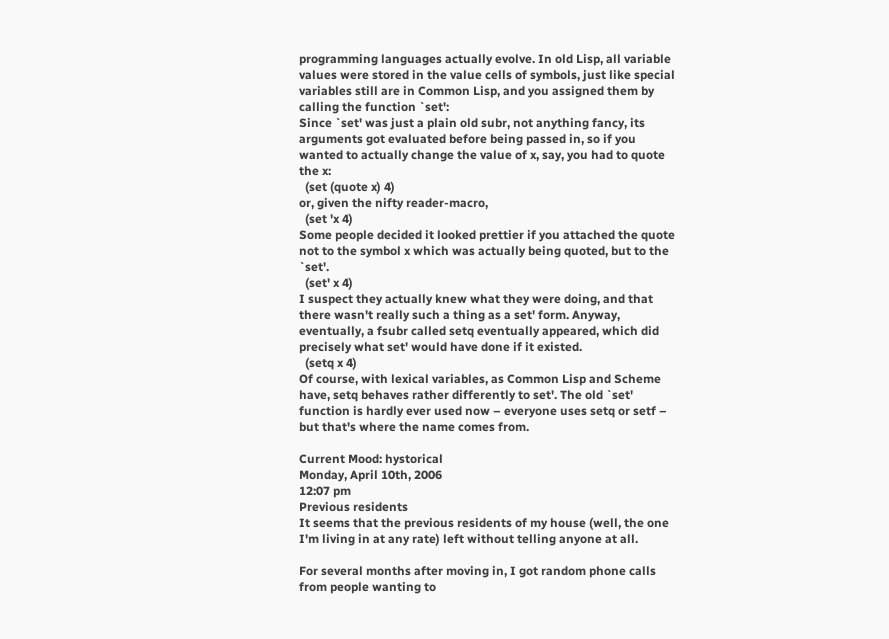programming languages actually evolve. In old Lisp, all variable values were stored in the value cells of symbols, just like special variables still are in Common Lisp, and you assigned them by calling the function `set':
Since `set' was just a plain old subr, not anything fancy, its arguments got evaluated before being passed in, so if you wanted to actually change the value of x, say, you had to quote the x:
  (set (quote x) 4)
or, given the nifty reader-macro,
  (set 'x 4)
Some people decided it looked prettier if you attached the quote not to the symbol x which was actually being quoted, but to the `set'.
  (set' x 4)
I suspect they actually knew what they were doing, and that there wasn't really such a thing as a set' form. Anyway, eventually, a fsubr called setq eventually appeared, which did precisely what set' would have done if it existed.
  (setq x 4)
Of course, with lexical variables, as Common Lisp and Scheme have, setq behaves rather differently to set'. The old `set' function is hardly ever used now – everyone uses setq or setf – but that's where the name comes from.

Current Mood: hystorical
Monday, April 10th, 2006
12:07 pm
Previous residents
It seems that the previous residents of my house (well, the one I'm living in at any rate) left without telling anyone at all.

For several months after moving in, I got random phone calls from people wanting to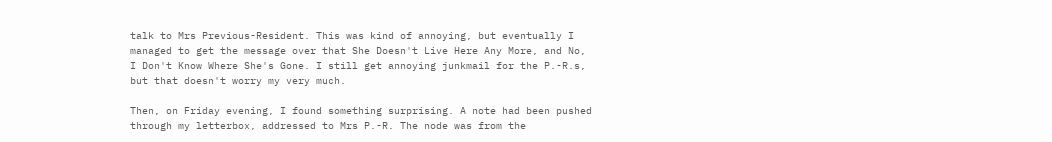talk to Mrs Previous-Resident. This was kind of annoying, but eventually I managed to get the message over that She Doesn't Live Here Any More, and No, I Don't Know Where She's Gone. I still get annoying junkmail for the P.-R.s, but that doesn't worry my very much.

Then, on Friday evening, I found something surprising. A note had been pushed through my letterbox, addressed to Mrs P.-R. The node was from the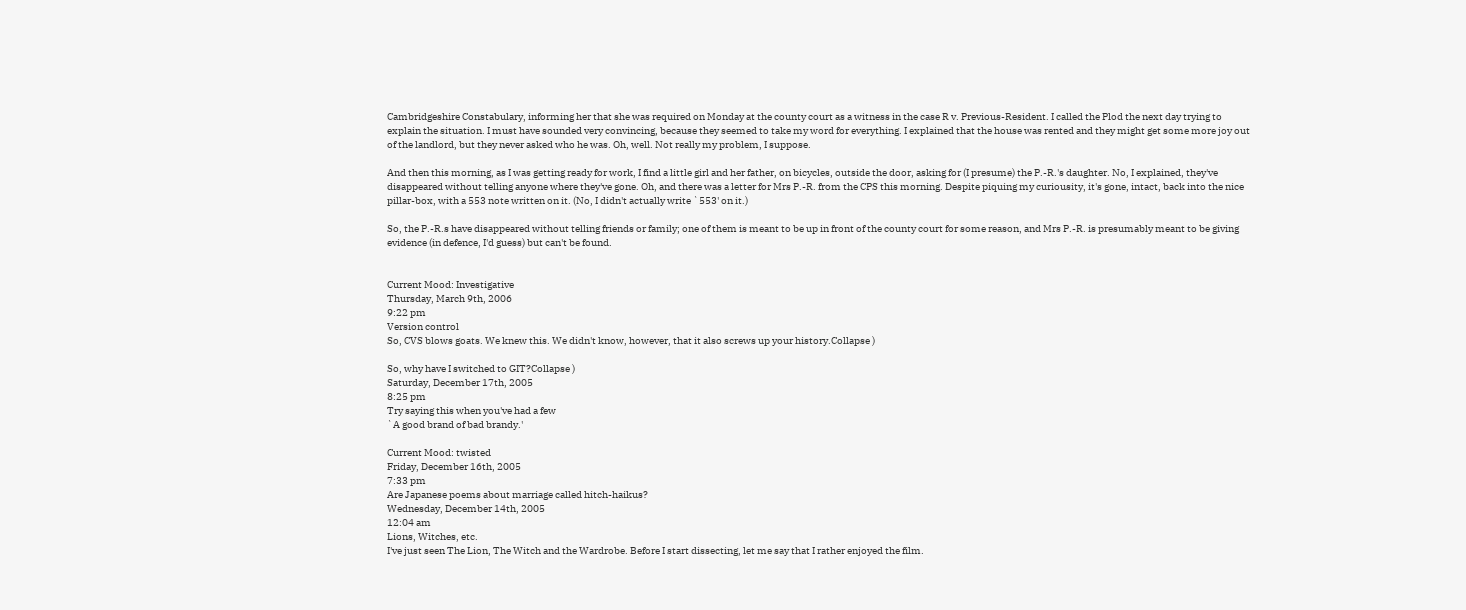Cambridgeshire Constabulary, informing her that she was required on Monday at the county court as a witness in the case R v. Previous-Resident. I called the Plod the next day trying to explain the situation. I must have sounded very convincing, because they seemed to take my word for everything. I explained that the house was rented and they might get some more joy out of the landlord, but they never asked who he was. Oh, well. Not really my problem, I suppose.

And then this morning, as I was getting ready for work, I find a little girl and her father, on bicycles, outside the door, asking for (I presume) the P.-R.'s daughter. No, I explained, they've disappeared without telling anyone where they've gone. Oh, and there was a letter for Mrs P.-R. from the CPS this morning. Despite piquing my curiousity, it's gone, intact, back into the nice pillar-box, with a 553 note written on it. (No, I didn't actually write `553' on it.)

So, the P.-R.s have disappeared without telling friends or family; one of them is meant to be up in front of the county court for some reason, and Mrs P.-R. is presumably meant to be giving evidence (in defence, I'd guess) but can't be found.


Current Mood: Investigative
Thursday, March 9th, 2006
9:22 pm
Version control
So, CVS blows goats. We knew this. We didn't know, however, that it also screws up your history.Collapse )

So, why have I switched to GIT?Collapse )
Saturday, December 17th, 2005
8:25 pm
Try saying this when you've had a few
`A good brand of bad brandy.'

Current Mood: twisted
Friday, December 16th, 2005
7:33 pm
Are Japanese poems about marriage called hitch-haikus?
Wednesday, December 14th, 2005
12:04 am
Lions, Witches, etc.
I've just seen The Lion, The Witch and the Wardrobe. Before I start dissecting, let me say that I rather enjoyed the film.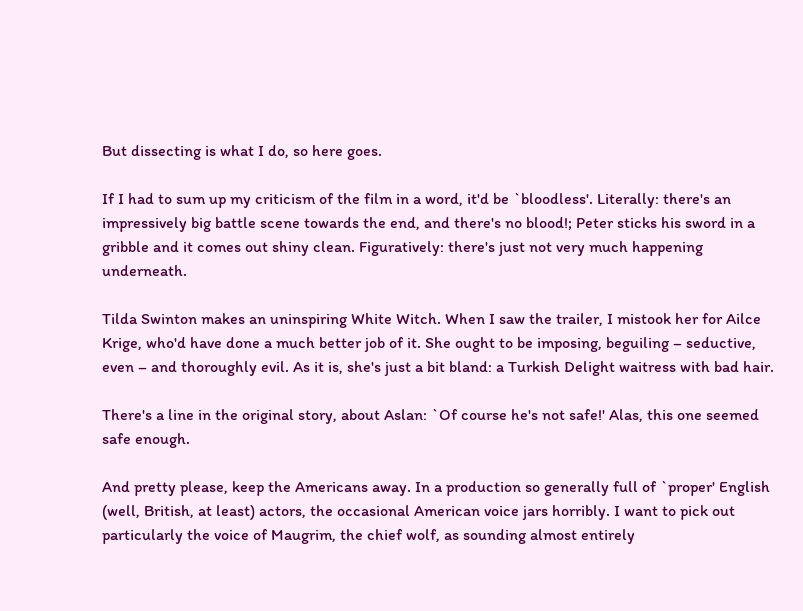But dissecting is what I do, so here goes.

If I had to sum up my criticism of the film in a word, it'd be `bloodless'. Literally: there's an impressively big battle scene towards the end, and there's no blood!; Peter sticks his sword in a gribble and it comes out shiny clean. Figuratively: there's just not very much happening underneath.

Tilda Swinton makes an uninspiring White Witch. When I saw the trailer, I mistook her for Ailce Krige, who'd have done a much better job of it. She ought to be imposing, beguiling – seductive, even – and thoroughly evil. As it is, she's just a bit bland: a Turkish Delight waitress with bad hair.

There's a line in the original story, about Aslan: `Of course he's not safe!' Alas, this one seemed safe enough.

And pretty please, keep the Americans away. In a production so generally full of `proper' English (well, British, at least) actors, the occasional American voice jars horribly. I want to pick out particularly the voice of Maugrim, the chief wolf, as sounding almost entirely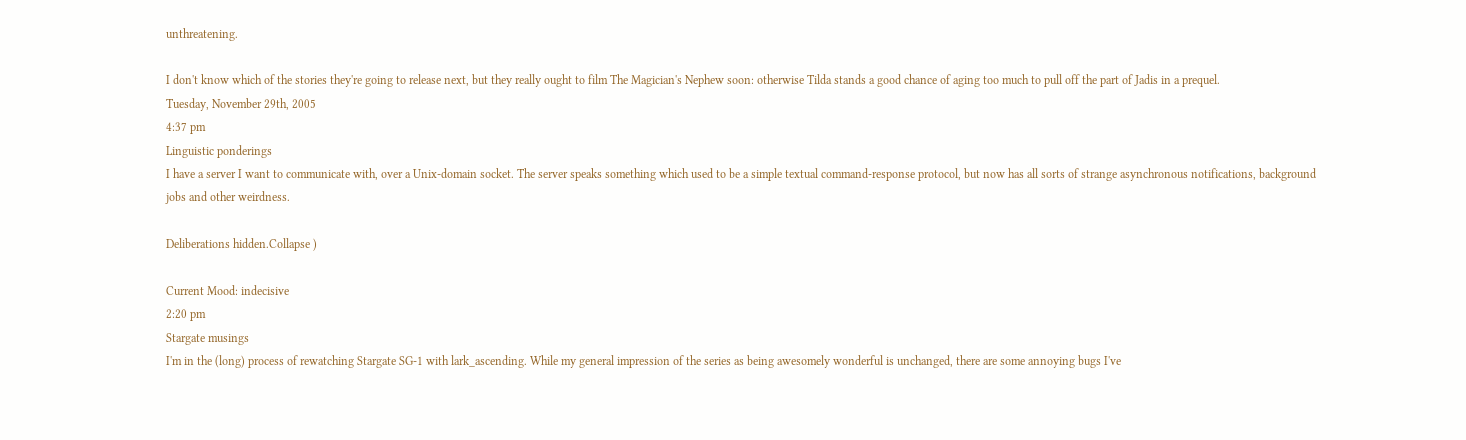unthreatening.

I don't know which of the stories they're going to release next, but they really ought to film The Magician's Nephew soon: otherwise Tilda stands a good chance of aging too much to pull off the part of Jadis in a prequel.
Tuesday, November 29th, 2005
4:37 pm
Linguistic ponderings
I have a server I want to communicate with, over a Unix-domain socket. The server speaks something which used to be a simple textual command-response protocol, but now has all sorts of strange asynchronous notifications, background jobs and other weirdness.

Deliberations hidden.Collapse )

Current Mood: indecisive
2:20 pm
Stargate musings
I'm in the (long) process of rewatching Stargate SG-1 with lark_ascending. While my general impression of the series as being awesomely wonderful is unchanged, there are some annoying bugs I've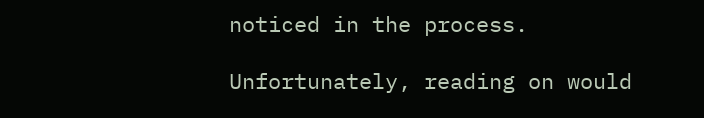noticed in the process.

Unfortunately, reading on would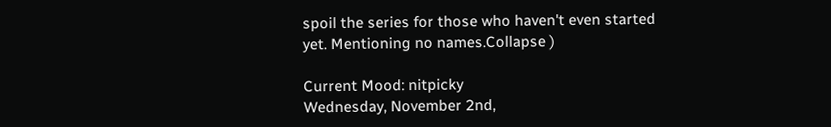spoil the series for those who haven't even started yet. Mentioning no names.Collapse )

Current Mood: nitpicky
Wednesday, November 2nd,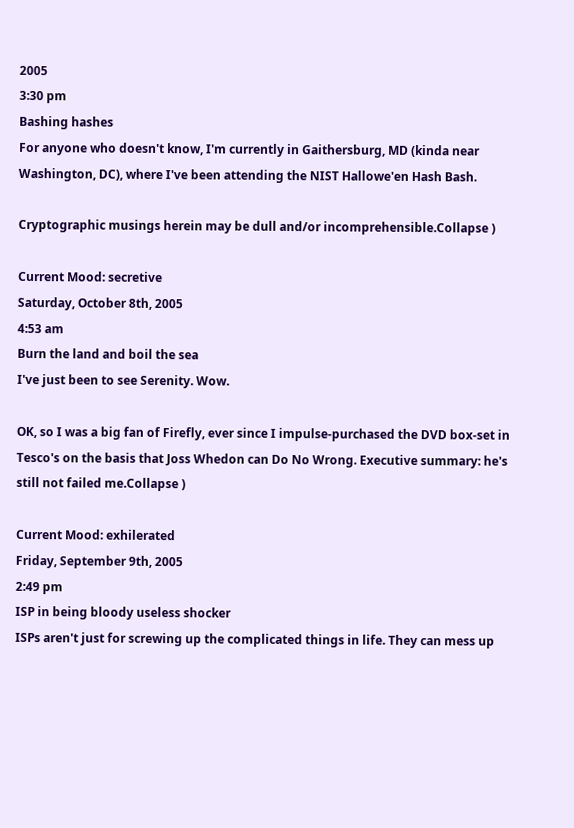2005
3:30 pm
Bashing hashes
For anyone who doesn't know, I'm currently in Gaithersburg, MD (kinda near Washington, DC), where I've been attending the NIST Hallowe'en Hash Bash.

Cryptographic musings herein may be dull and/or incomprehensible.Collapse )

Current Mood: secretive
Saturday, October 8th, 2005
4:53 am
Burn the land and boil the sea
I've just been to see Serenity. Wow.

OK, so I was a big fan of Firefly, ever since I impulse-purchased the DVD box-set in Tesco's on the basis that Joss Whedon can Do No Wrong. Executive summary: he's still not failed me.Collapse )

Current Mood: exhilerated
Friday, September 9th, 2005
2:49 pm
ISP in being bloody useless shocker
ISPs aren't just for screwing up the complicated things in life. They can mess up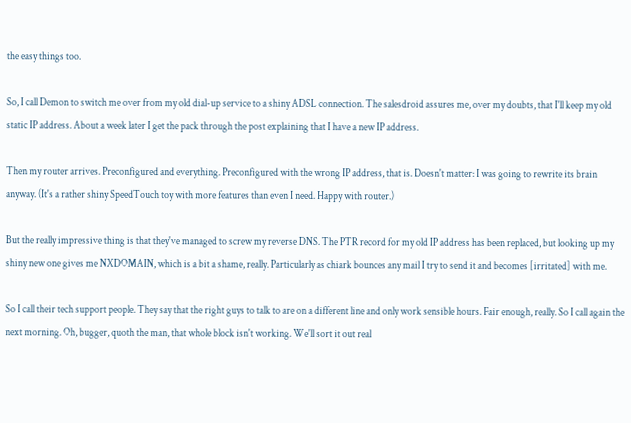the easy things too.

So, I call Demon to switch me over from my old dial-up service to a shiny ADSL connection. The salesdroid assures me, over my doubts, that I'll keep my old static IP address. About a week later I get the pack through the post explaining that I have a new IP address.

Then my router arrives. Preconfigured and everything. Preconfigured with the wrong IP address, that is. Doesn't matter: I was going to rewrite its brain anyway. (It's a rather shiny SpeedTouch toy with more features than even I need. Happy with router.)

But the really impressive thing is that they've managed to screw my reverse DNS. The PTR record for my old IP address has been replaced, but looking up my shiny new one gives me NXDOMAIN, which is a bit a shame, really. Particularly as chiark bounces any mail I try to send it and becomes [irritated] with me.

So I call their tech support people. They say that the right guys to talk to are on a different line and only work sensible hours. Fair enough, really. So I call again the next morning. Oh, bugger, quoth the man, that whole block isn't working. We'll sort it out real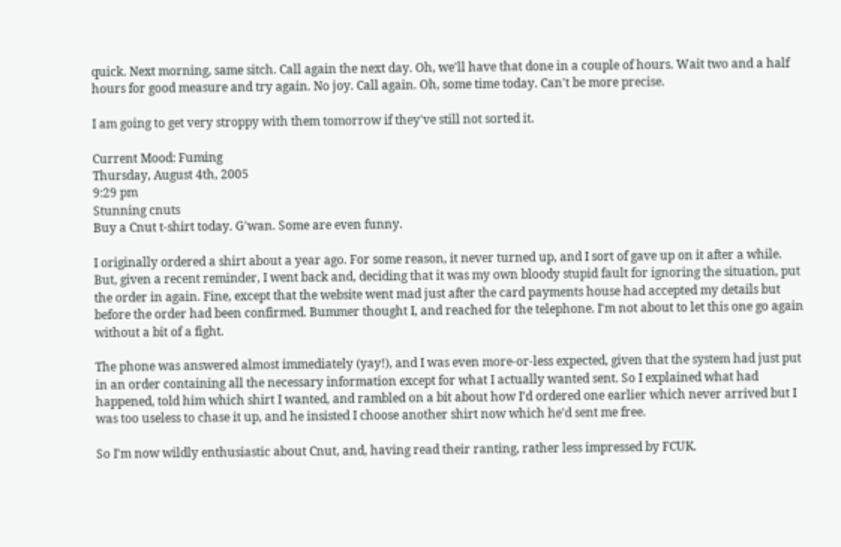quick. Next morning, same sitch. Call again the next day. Oh, we'll have that done in a couple of hours. Wait two and a half hours for good measure and try again. No joy. Call again. Oh, some time today. Can't be more precise.

I am going to get very stroppy with them tomorrow if they've still not sorted it.

Current Mood: Fuming
Thursday, August 4th, 2005
9:29 pm
Stunning cnuts
Buy a Cnut t-shirt today. G'wan. Some are even funny.

I originally ordered a shirt about a year ago. For some reason, it never turned up, and I sort of gave up on it after a while. But, given a recent reminder, I went back and, deciding that it was my own bloody stupid fault for ignoring the situation, put the order in again. Fine, except that the website went mad just after the card payments house had accepted my details but before the order had been confirmed. Bummer thought I, and reached for the telephone. I'm not about to let this one go again without a bit of a fight.

The phone was answered almost immediately (yay!), and I was even more-or-less expected, given that the system had just put in an order containing all the necessary information except for what I actually wanted sent. So I explained what had happened, told him which shirt I wanted, and rambled on a bit about how I'd ordered one earlier which never arrived but I was too useless to chase it up, and he insisted I choose another shirt now which he'd sent me free.

So I'm now wildly enthusiastic about Cnut, and, having read their ranting, rather less impressed by FCUK.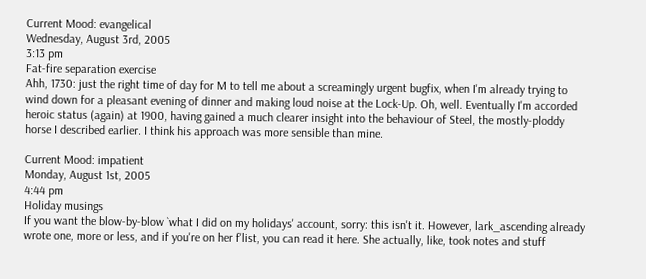Current Mood: evangelical
Wednesday, August 3rd, 2005
3:13 pm
Fat-fire separation exercise
Ahh, 1730: just the right time of day for M to tell me about a screamingly urgent bugfix, when I'm already trying to wind down for a pleasant evening of dinner and making loud noise at the Lock-Up. Oh, well. Eventually I'm accorded heroic status (again) at 1900, having gained a much clearer insight into the behaviour of Steel, the mostly-ploddy horse I described earlier. I think his approach was more sensible than mine.

Current Mood: impatient
Monday, August 1st, 2005
4:44 pm
Holiday musings
If you want the blow-by-blow `what I did on my holidays' account, sorry: this isn't it. However, lark_ascending already wrote one, more or less, and if you're on her f'list, you can read it here. She actually, like, took notes and stuff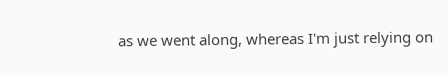as we went along, whereas I'm just relying on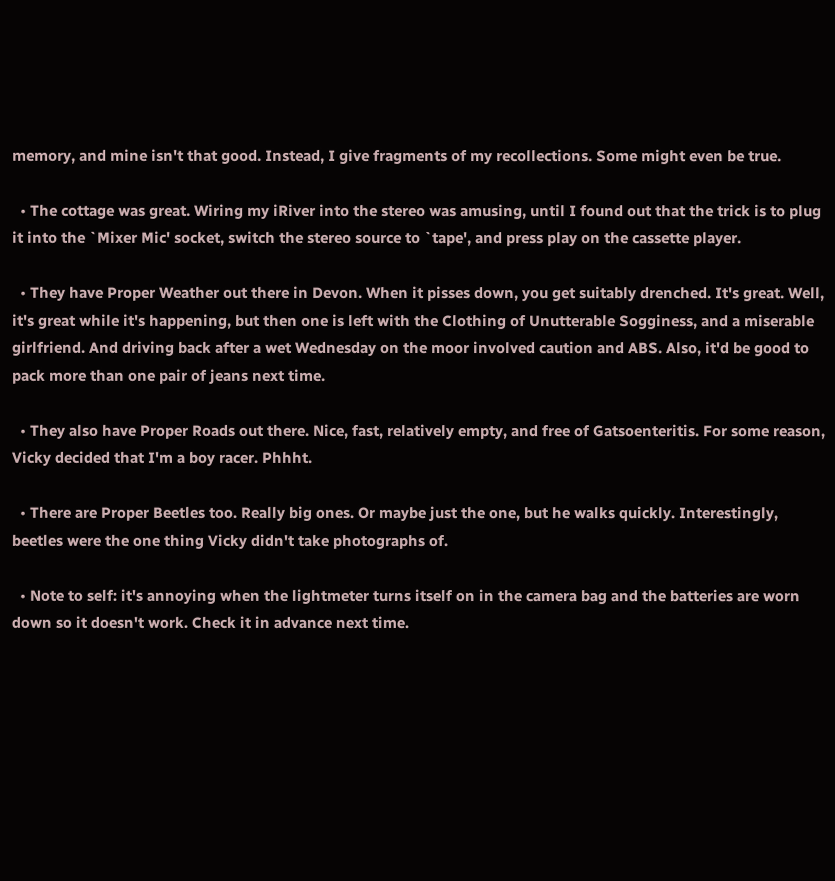memory, and mine isn't that good. Instead, I give fragments of my recollections. Some might even be true.

  • The cottage was great. Wiring my iRiver into the stereo was amusing, until I found out that the trick is to plug it into the `Mixer Mic' socket, switch the stereo source to `tape', and press play on the cassette player.

  • They have Proper Weather out there in Devon. When it pisses down, you get suitably drenched. It's great. Well, it's great while it's happening, but then one is left with the Clothing of Unutterable Sogginess, and a miserable girlfriend. And driving back after a wet Wednesday on the moor involved caution and ABS. Also, it'd be good to pack more than one pair of jeans next time.

  • They also have Proper Roads out there. Nice, fast, relatively empty, and free of Gatsoenteritis. For some reason, Vicky decided that I'm a boy racer. Phhht.

  • There are Proper Beetles too. Really big ones. Or maybe just the one, but he walks quickly. Interestingly, beetles were the one thing Vicky didn't take photographs of.

  • Note to self: it's annoying when the lightmeter turns itself on in the camera bag and the batteries are worn down so it doesn't work. Check it in advance next time.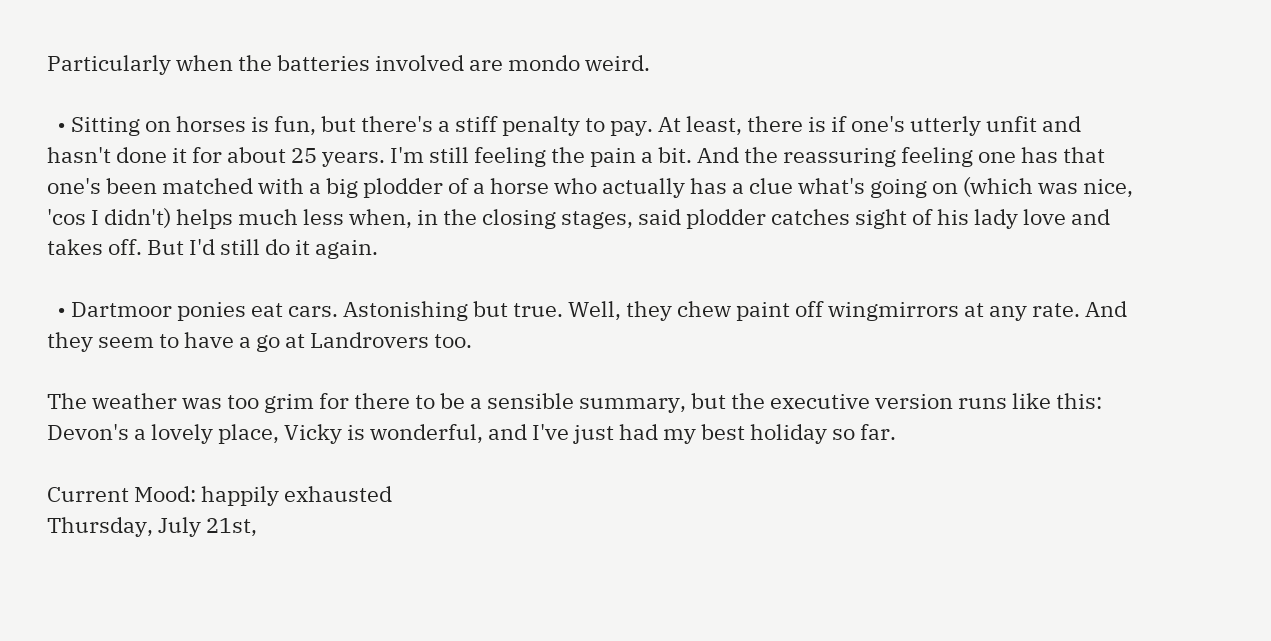Particularly when the batteries involved are mondo weird.

  • Sitting on horses is fun, but there's a stiff penalty to pay. At least, there is if one's utterly unfit and hasn't done it for about 25 years. I'm still feeling the pain a bit. And the reassuring feeling one has that one's been matched with a big plodder of a horse who actually has a clue what's going on (which was nice, 'cos I didn't) helps much less when, in the closing stages, said plodder catches sight of his lady love and takes off. But I'd still do it again.

  • Dartmoor ponies eat cars. Astonishing but true. Well, they chew paint off wingmirrors at any rate. And they seem to have a go at Landrovers too.

The weather was too grim for there to be a sensible summary, but the executive version runs like this: Devon's a lovely place, Vicky is wonderful, and I've just had my best holiday so far.

Current Mood: happily exhausted
Thursday, July 21st,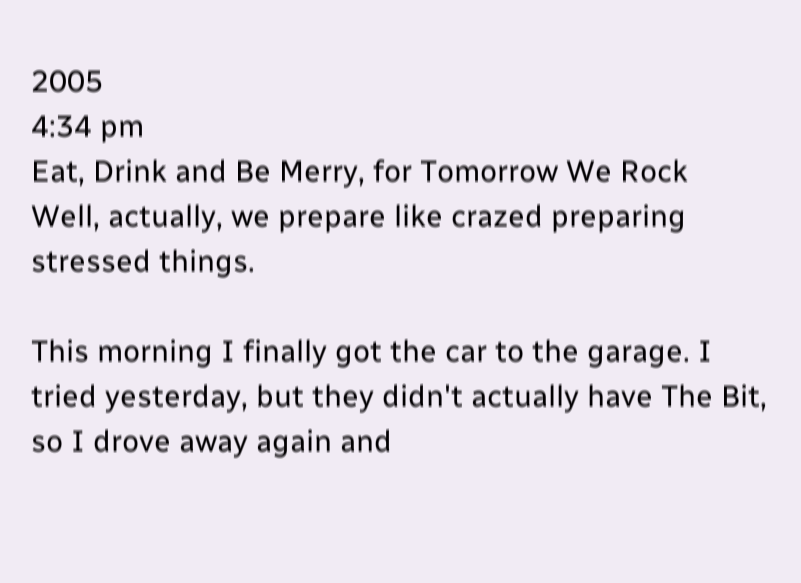2005
4:34 pm
Eat, Drink and Be Merry, for Tomorrow We Rock
Well, actually, we prepare like crazed preparing stressed things.

This morning I finally got the car to the garage. I tried yesterday, but they didn't actually have The Bit, so I drove away again and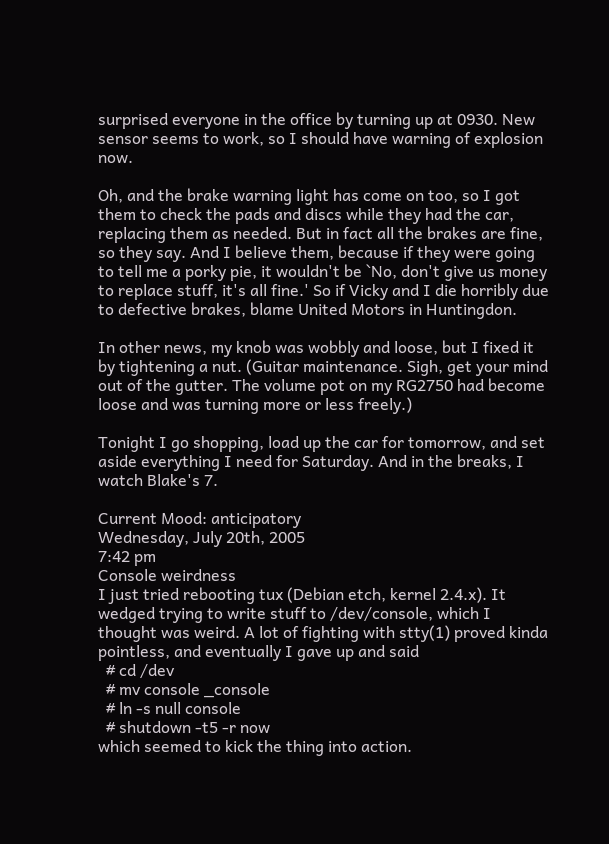surprised everyone in the office by turning up at 0930. New sensor seems to work, so I should have warning of explosion now.

Oh, and the brake warning light has come on too, so I got them to check the pads and discs while they had the car, replacing them as needed. But in fact all the brakes are fine, so they say. And I believe them, because if they were going to tell me a porky pie, it wouldn't be `No, don't give us money to replace stuff, it's all fine.' So if Vicky and I die horribly due to defective brakes, blame United Motors in Huntingdon.

In other news, my knob was wobbly and loose, but I fixed it by tightening a nut. (Guitar maintenance. Sigh, get your mind out of the gutter. The volume pot on my RG2750 had become loose and was turning more or less freely.)

Tonight I go shopping, load up the car for tomorrow, and set aside everything I need for Saturday. And in the breaks, I watch Blake's 7.

Current Mood: anticipatory
Wednesday, July 20th, 2005
7:42 pm
Console weirdness
I just tried rebooting tux (Debian etch, kernel 2.4.x). It wedged trying to write stuff to /dev/console, which I thought was weird. A lot of fighting with stty(1) proved kinda pointless, and eventually I gave up and said
  # cd /dev
  # mv console _console
  # ln -s null console
  # shutdown -t5 -r now
which seemed to kick the thing into action.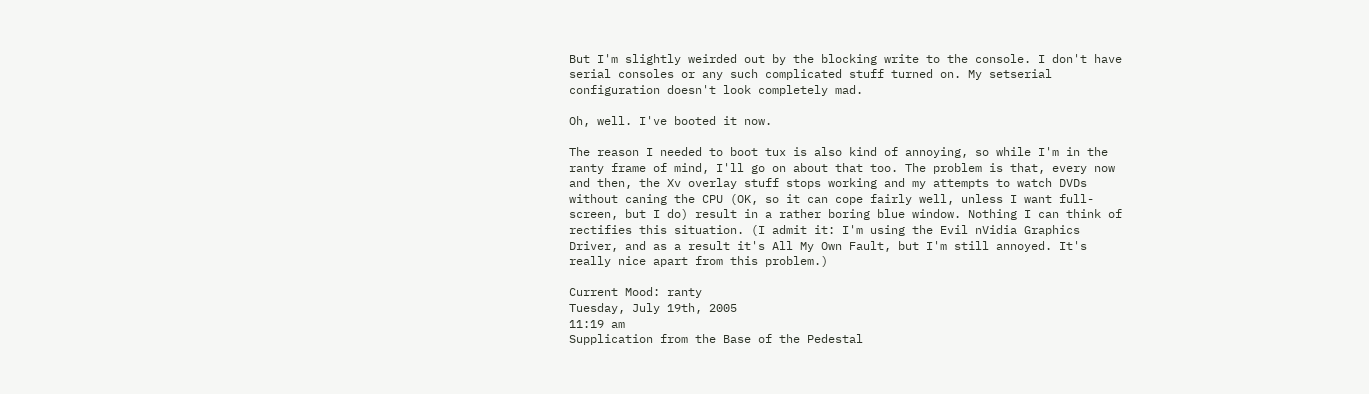But I'm slightly weirded out by the blocking write to the console. I don't have serial consoles or any such complicated stuff turned on. My setserial configuration doesn't look completely mad.

Oh, well. I've booted it now.

The reason I needed to boot tux is also kind of annoying, so while I'm in the ranty frame of mind, I'll go on about that too. The problem is that, every now and then, the Xv overlay stuff stops working and my attempts to watch DVDs without caning the CPU (OK, so it can cope fairly well, unless I want full-screen, but I do) result in a rather boring blue window. Nothing I can think of rectifies this situation. (I admit it: I'm using the Evil nVidia Graphics Driver, and as a result it's All My Own Fault, but I'm still annoyed. It's really nice apart from this problem.)

Current Mood: ranty
Tuesday, July 19th, 2005
11:19 am
Supplication from the Base of the Pedestal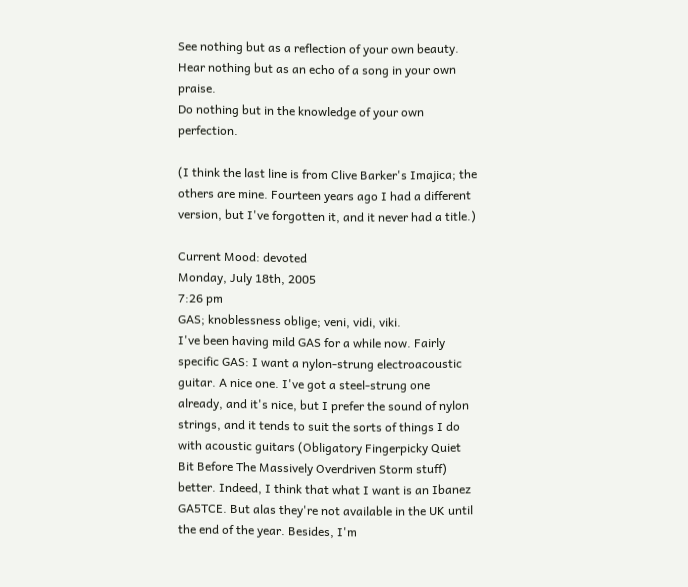See nothing but as a reflection of your own beauty.
Hear nothing but as an echo of a song in your own praise.
Do nothing but in the knowledge of your own perfection.

(I think the last line is from Clive Barker's Imajica; the others are mine. Fourteen years ago I had a different version, but I've forgotten it, and it never had a title.)

Current Mood: devoted
Monday, July 18th, 2005
7:26 pm
GAS; knoblessness oblige; veni, vidi, viki.
I've been having mild GAS for a while now. Fairly specific GAS: I want a nylon-strung electroacoustic guitar. A nice one. I've got a steel-strung one already, and it's nice, but I prefer the sound of nylon strings, and it tends to suit the sorts of things I do with acoustic guitars (Obligatory Fingerpicky Quiet Bit Before The Massively Overdriven Storm stuff) better. Indeed, I think that what I want is an Ibanez GA5TCE. But alas they're not available in the UK until the end of the year. Besides, I'm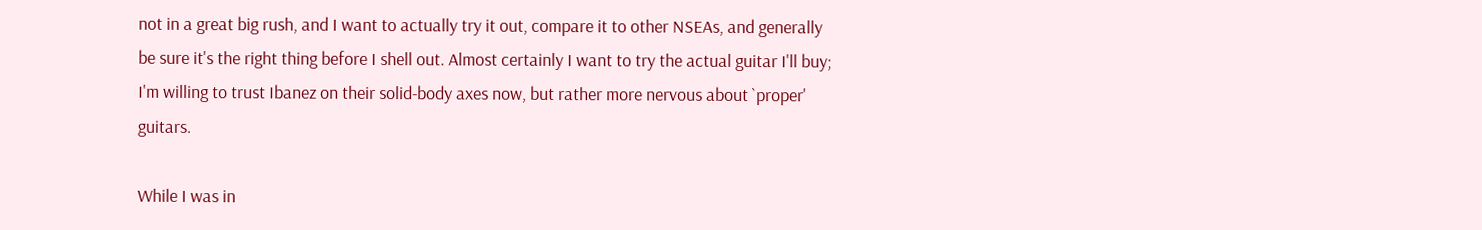not in a great big rush, and I want to actually try it out, compare it to other NSEAs, and generally be sure it's the right thing before I shell out. Almost certainly I want to try the actual guitar I'll buy; I'm willing to trust Ibanez on their solid-body axes now, but rather more nervous about `proper' guitars.

While I was in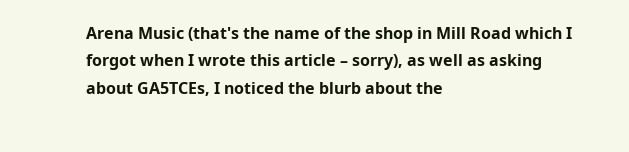Arena Music (that's the name of the shop in Mill Road which I forgot when I wrote this article – sorry), as well as asking about GA5TCEs, I noticed the blurb about the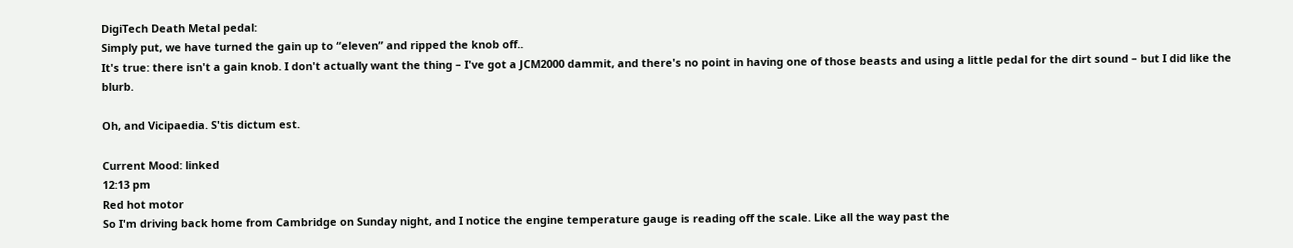DigiTech Death Metal pedal:
Simply put, we have turned the gain up to “eleven” and ripped the knob off..
It's true: there isn't a gain knob. I don't actually want the thing – I've got a JCM2000 dammit, and there's no point in having one of those beasts and using a little pedal for the dirt sound – but I did like the blurb.

Oh, and Vicipaedia. S'tis dictum est.

Current Mood: linked
12:13 pm
Red hot motor
So I'm driving back home from Cambridge on Sunday night, and I notice the engine temperature gauge is reading off the scale. Like all the way past the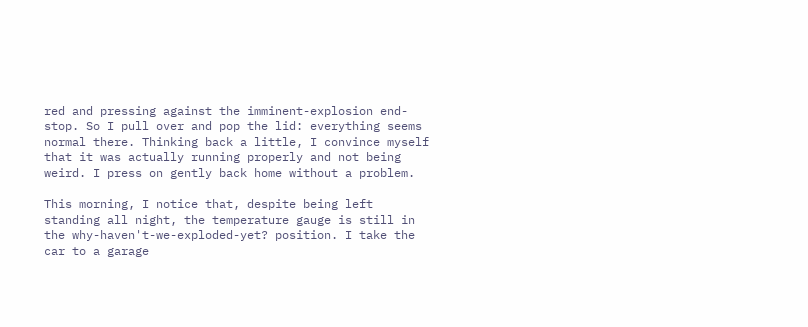red and pressing against the imminent-explosion end-stop. So I pull over and pop the lid: everything seems normal there. Thinking back a little, I convince myself that it was actually running properly and not being weird. I press on gently back home without a problem.

This morning, I notice that, despite being left standing all night, the temperature gauge is still in the why-haven't-we-exploded-yet? position. I take the car to a garage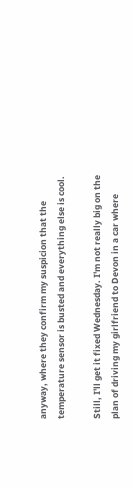anyway, where they confirm my suspicion that the temperature sensor is busted and everything else is cool.

Still, I'll get it fixed Wednesday. I'm not really big on the plan of driving my girlfriend to Devon in a car where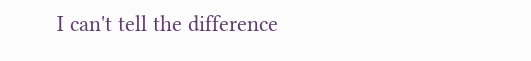I can't tell the difference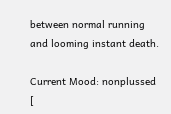between normal running and looming instant death.

Current Mood: nonplussed
[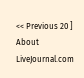<< Previous 20 ]
About LiveJournal.com